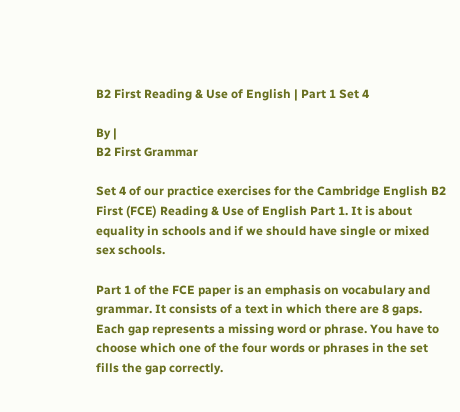B2 First Reading & Use of English | Part 1 Set 4

By |
B2 First Grammar

Set 4 of our practice exercises for the Cambridge English B2 First (FCE) Reading & Use of English Part 1. It is about equality in schools and if we should have single or mixed sex schools.

Part 1 of the FCE paper is an emphasis on vocabulary and grammar. It consists of a text in which there are 8 gaps. Each gap represents a missing word or phrase. You have to choose which one of the four words or phrases in the set fills the gap correctly.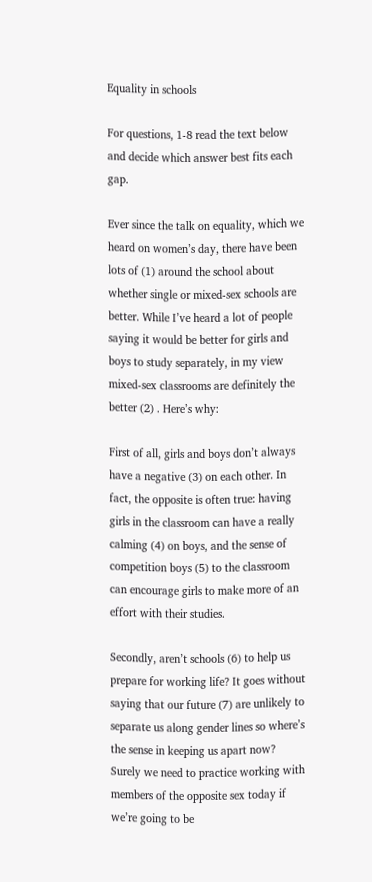Equality in schools

For questions, 1-8 read the text below and decide which answer best fits each gap.

Ever since the talk on equality, which we heard on women’s day, there have been lots of (1) around the school about whether single or mixed-sex schools are better. While I’ve heard a lot of people saying it would be better for girls and boys to study separately, in my view mixed-sex classrooms are definitely the better (2) . Here’s why:

First of all, girls and boys don’t always have a negative (3) on each other. In fact, the opposite is often true: having girls in the classroom can have a really calming (4) on boys, and the sense of competition boys (5) to the classroom can encourage girls to make more of an effort with their studies.

Secondly, aren’t schools (6) to help us prepare for working life? It goes without saying that our future (7) are unlikely to separate us along gender lines so where’s the sense in keeping us apart now? Surely we need to practice working with members of the opposite sex today if we’re going to be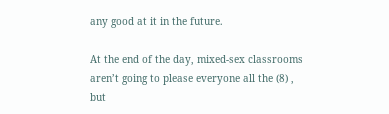any good at it in the future.

At the end of the day, mixed-sex classrooms aren’t going to please everyone all the (8) , but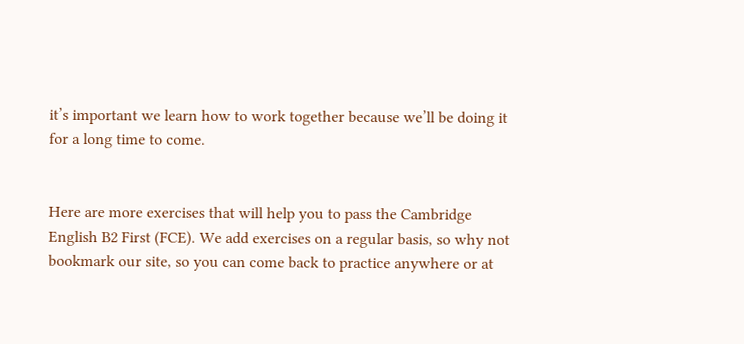it’s important we learn how to work together because we’ll be doing it for a long time to come.


Here are more exercises that will help you to pass the Cambridge English B2 First (FCE). We add exercises on a regular basis, so why not bookmark our site, so you can come back to practice anywhere or at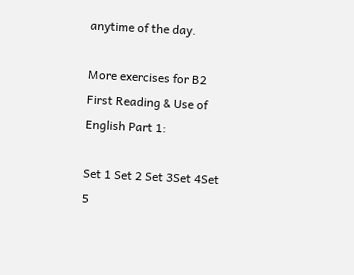anytime of the day.

More exercises for B2 First Reading & Use of English Part 1:

Set 1 Set 2 Set 3Set 4Set 5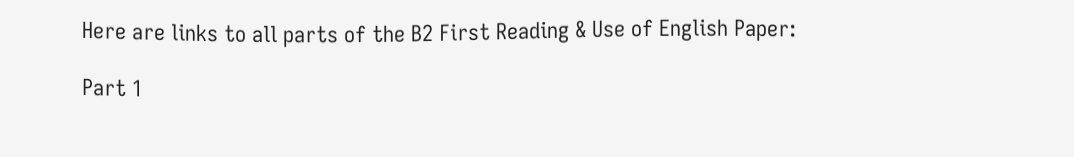Here are links to all parts of the B2 First Reading & Use of English Paper:

Part 1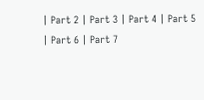| Part 2 | Part 3 | Part 4 | Part 5 | Part 6 | Part 7